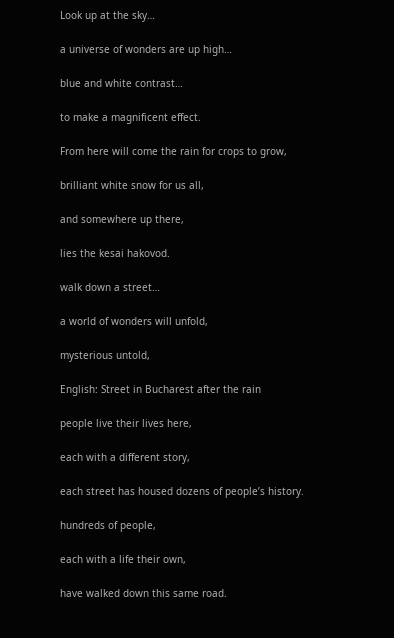Look up at the sky…

a universe of wonders are up high…

blue and white contrast…

to make a magnificent effect.

From here will come the rain for crops to grow,

brilliant white snow for us all,

and somewhere up there,

lies the kesai hakovod.

walk down a street…

a world of wonders will unfold,

mysterious untold,

English: Street in Bucharest after the rain

people live their lives here,

each with a different story,

each street has housed dozens of people’s history.

hundreds of people,

each with a life their own,

have walked down this same road.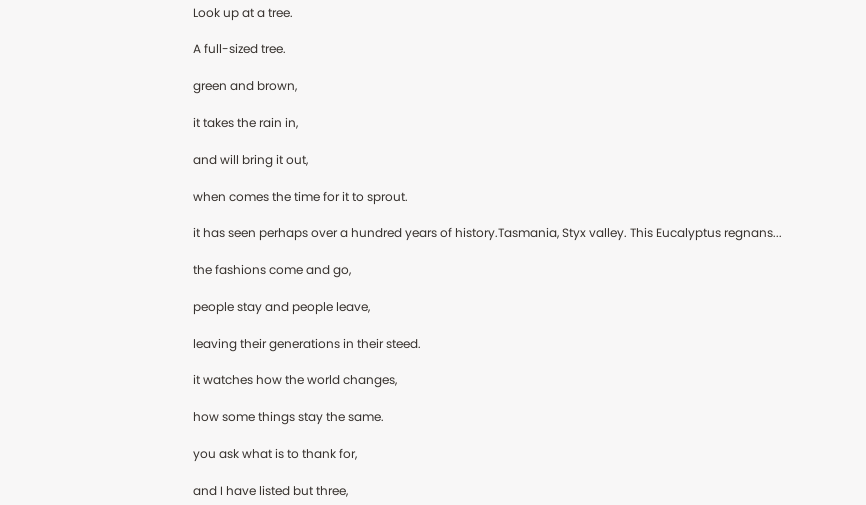Look up at a tree.

A full-sized tree.

green and brown,

it takes the rain in,

and will bring it out,

when comes the time for it to sprout.

it has seen perhaps over a hundred years of history.Tasmania, Styx valley. This Eucalyptus regnans...

the fashions come and go,

people stay and people leave,

leaving their generations in their steed.

it watches how the world changes,

how some things stay the same.

you ask what is to thank for,

and I have listed but three,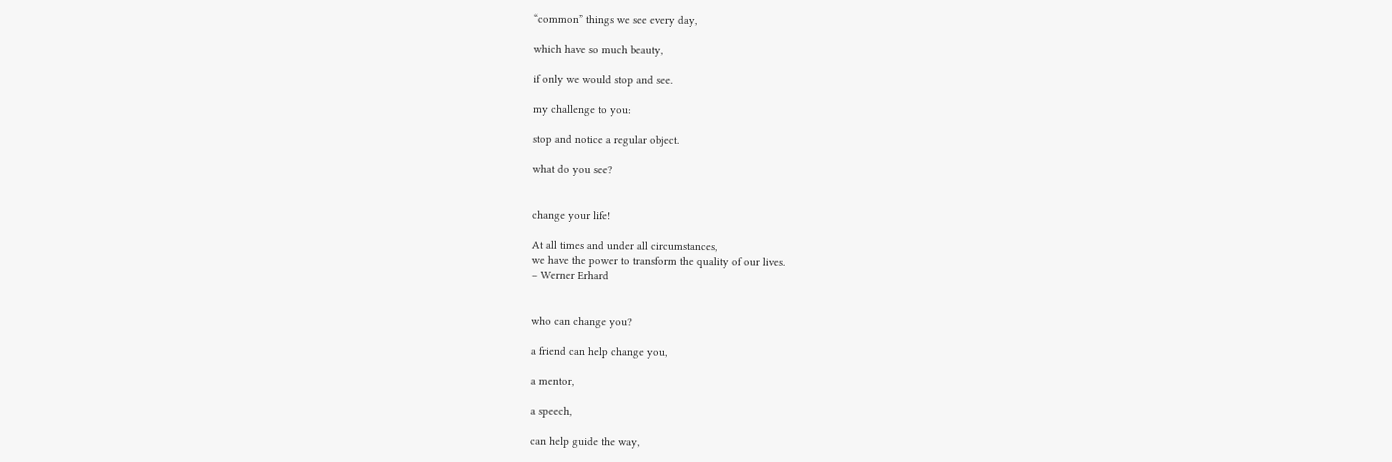“common” things we see every day,

which have so much beauty,

if only we would stop and see.

my challenge to you:

stop and notice a regular object.

what do you see?


change your life!

At all times and under all circumstances,
we have the power to transform the quality of our lives.
– Werner Erhard


who can change you?

a friend can help change you,

a mentor,

a speech,

can help guide the way,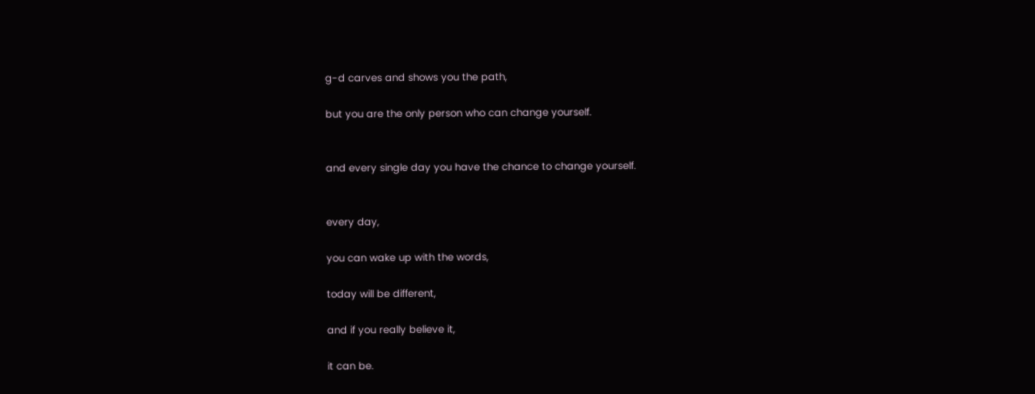g-d carves and shows you the path,

but you are the only person who can change yourself.


and every single day you have the chance to change yourself.


every day,

you can wake up with the words,

today will be different,

and if you really believe it,

it can be.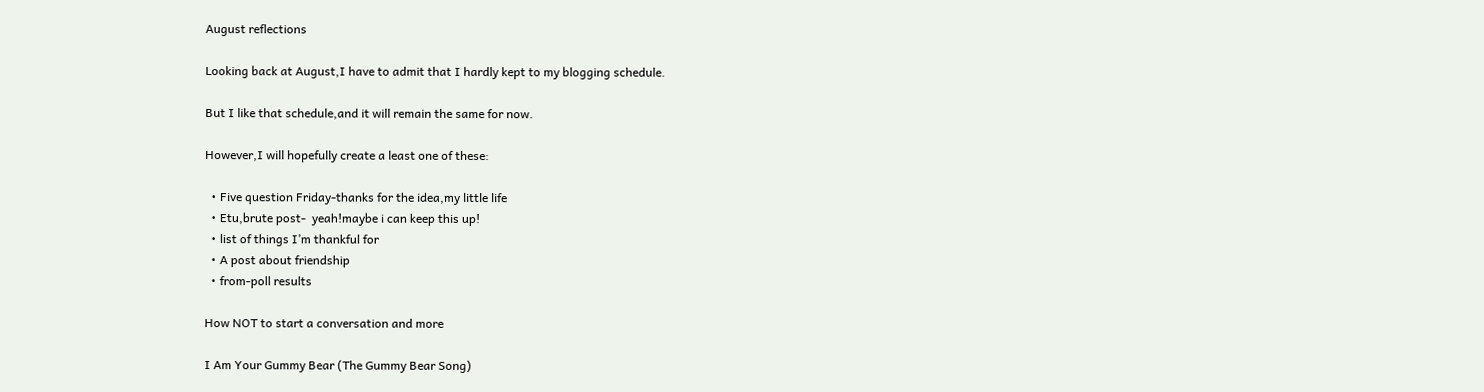August reflections

Looking back at August,I have to admit that I hardly kept to my blogging schedule.

But I like that schedule,and it will remain the same for now.

However,I will hopefully create a least one of these:

  • Five question Friday-thanks for the idea,my little life
  • Etu,brute post-  yeah!maybe i can keep this up!
  • list of things I’m thankful for
  • A post about friendship
  • from-poll results

How NOT to start a conversation and more

I Am Your Gummy Bear (The Gummy Bear Song)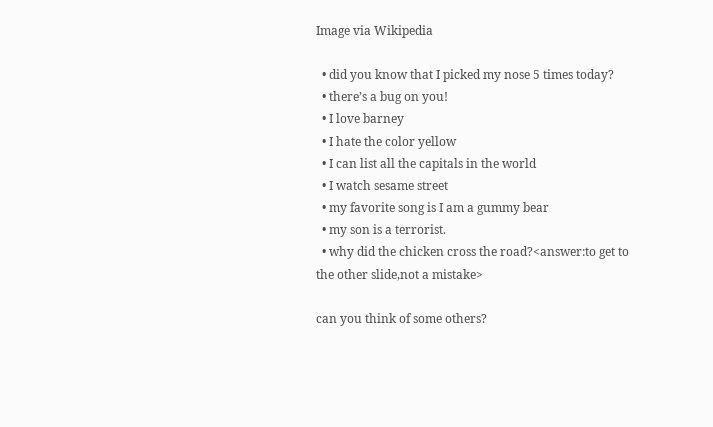Image via Wikipedia

  • did you know that I picked my nose 5 times today?
  • there’s a bug on you!
  • I love barney
  • I hate the color yellow
  • I can list all the capitals in the world
  • I watch sesame street
  • my favorite song is I am a gummy bear
  • my son is a terrorist.
  • why did the chicken cross the road?<answer:to get to the other slide,not a mistake>

can you think of some others?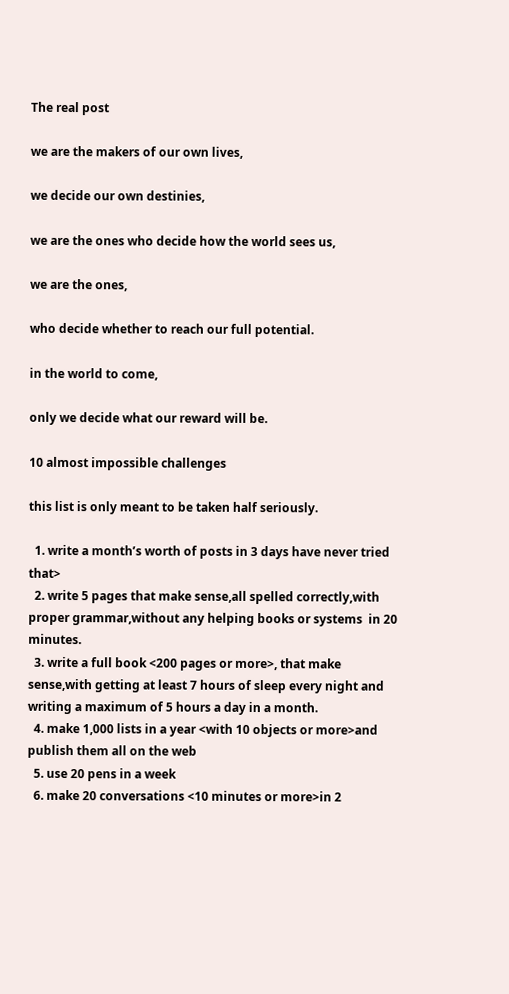The real post

we are the makers of our own lives,

we decide our own destinies,

we are the ones who decide how the world sees us,

we are the ones,

who decide whether to reach our full potential.

in the world to come,

only we decide what our reward will be.

10 almost impossible challenges

this list is only meant to be taken half seriously.

  1. write a month’s worth of posts in 3 days have never tried that>
  2. write 5 pages that make sense,all spelled correctly,with proper grammar,without any helping books or systems  in 20 minutes.
  3. write a full book <200 pages or more>, that make sense,with getting at least 7 hours of sleep every night and  writing a maximum of 5 hours a day in a month.
  4. make 1,000 lists in a year <with 10 objects or more>and publish them all on the web
  5. use 20 pens in a week
  6. make 20 conversations <10 minutes or more>in 2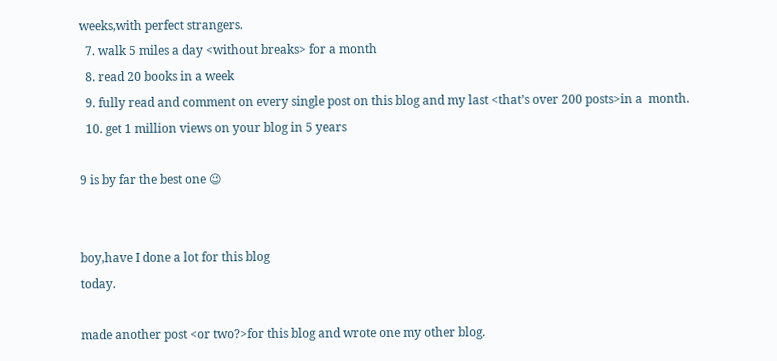weeks,with perfect strangers.
  7. walk 5 miles a day <without breaks> for a month
  8. read 20 books in a week
  9. fully read and comment on every single post on this blog and my last <that’s over 200 posts>in a  month.
  10. get 1 million views on your blog in 5 years

9 is by far the best one 😉


boy,have I done a lot for this blog                                                                                                                                                                                                                                                                                                                                                                today.

made another post <or two?>for this blog and wrote one my other blog.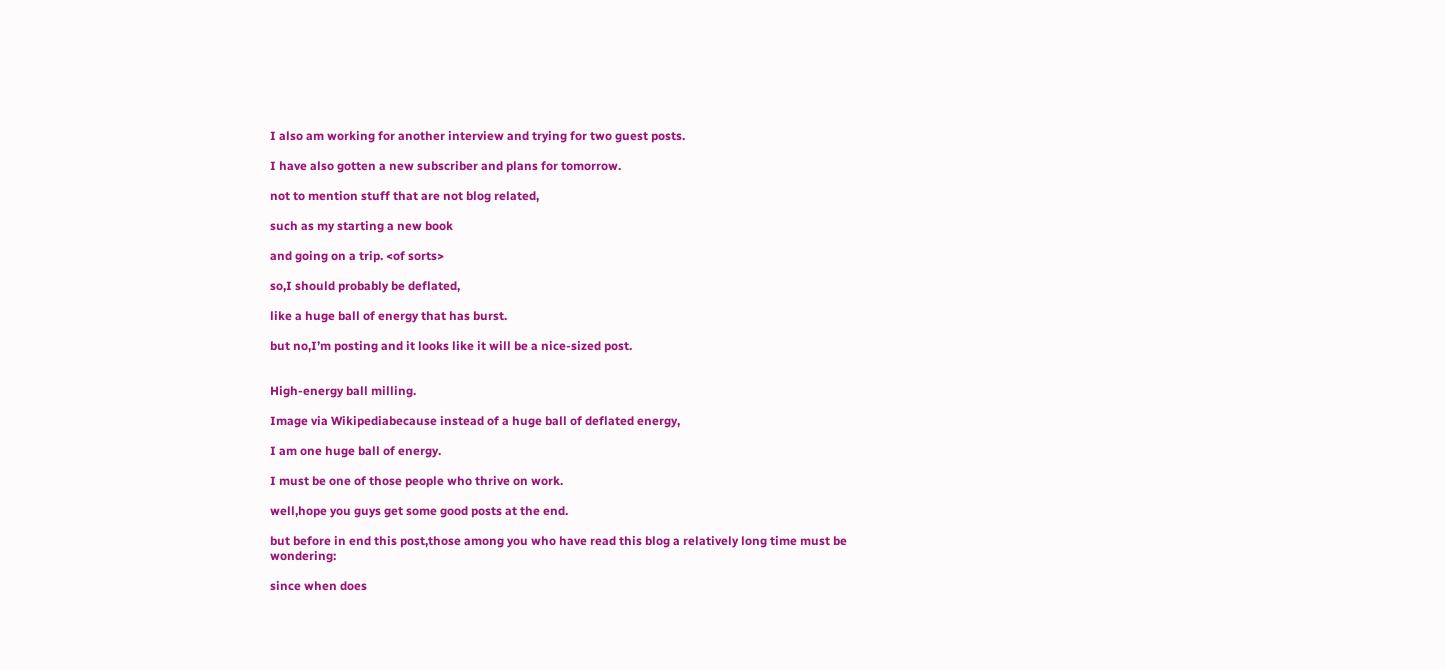I also am working for another interview and trying for two guest posts.

I have also gotten a new subscriber and plans for tomorrow.

not to mention stuff that are not blog related,

such as my starting a new book

and going on a trip. <of sorts>

so,I should probably be deflated,

like a huge ball of energy that has burst.

but no,I’m posting and it looks like it will be a nice-sized post.


High-energy ball milling.

Image via Wikipediabecause instead of a huge ball of deflated energy,

I am one huge ball of energy.

I must be one of those people who thrive on work.

well,hope you guys get some good posts at the end.

but before in end this post,those among you who have read this blog a relatively long time must be wondering:

since when does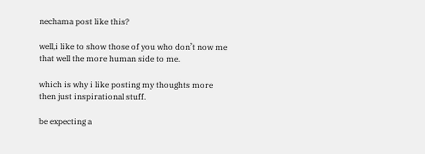nechama post like this?

well,i like to show those of you who don’t now me that well the more human side to me.

which is why i like posting my thoughts more then just inspirational stuff.

be expecting a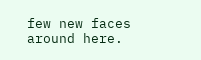few new faces around here.